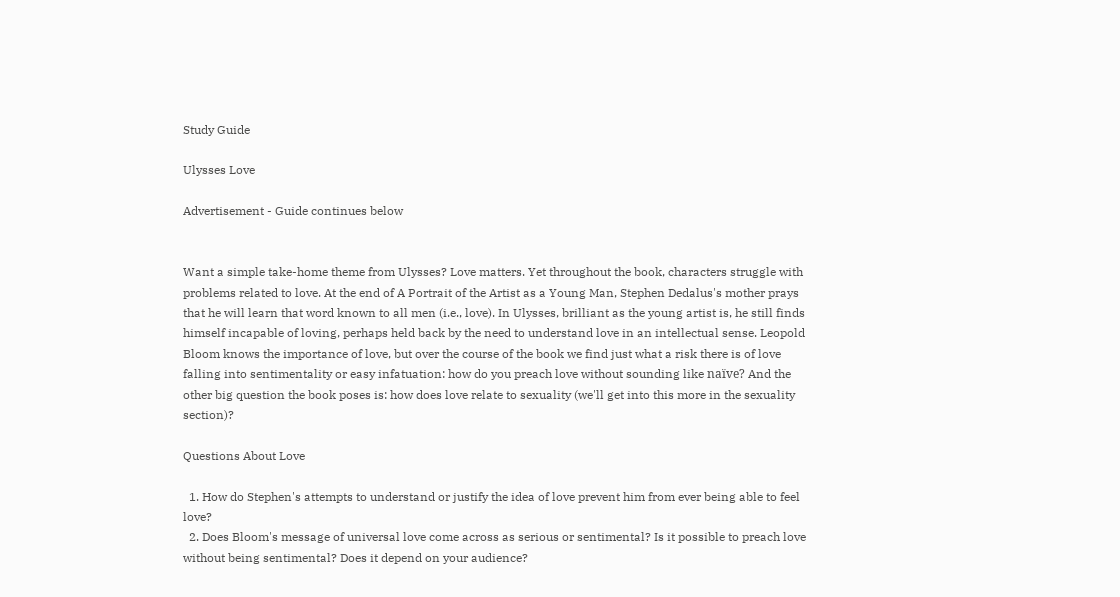Study Guide

Ulysses Love

Advertisement - Guide continues below


Want a simple take-home theme from Ulysses? Love matters. Yet throughout the book, characters struggle with problems related to love. At the end of A Portrait of the Artist as a Young Man, Stephen Dedalus's mother prays that he will learn that word known to all men (i.e., love). In Ulysses, brilliant as the young artist is, he still finds himself incapable of loving, perhaps held back by the need to understand love in an intellectual sense. Leopold Bloom knows the importance of love, but over the course of the book we find just what a risk there is of love falling into sentimentality or easy infatuation: how do you preach love without sounding like naïve? And the other big question the book poses is: how does love relate to sexuality (we'll get into this more in the sexuality section)?

Questions About Love

  1. How do Stephen's attempts to understand or justify the idea of love prevent him from ever being able to feel love?
  2. Does Bloom's message of universal love come across as serious or sentimental? Is it possible to preach love without being sentimental? Does it depend on your audience?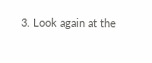3. Look again at the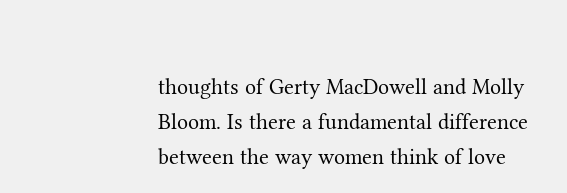thoughts of Gerty MacDowell and Molly Bloom. Is there a fundamental difference between the way women think of love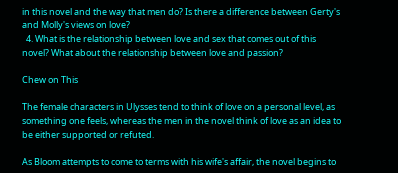in this novel and the way that men do? Is there a difference between Gerty's and Molly's views on love?
  4. What is the relationship between love and sex that comes out of this novel? What about the relationship between love and passion?

Chew on This

The female characters in Ulysses tend to think of love on a personal level, as something one feels, whereas the men in the novel think of love as an idea to be either supported or refuted.

As Bloom attempts to come to terms with his wife's affair, the novel begins to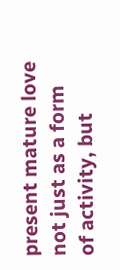present mature love not just as a form of activity, but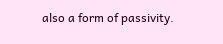also a form of passivity.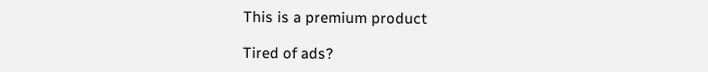This is a premium product

Tired of ads?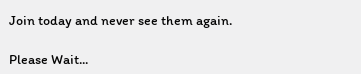Join today and never see them again.

Please Wait...